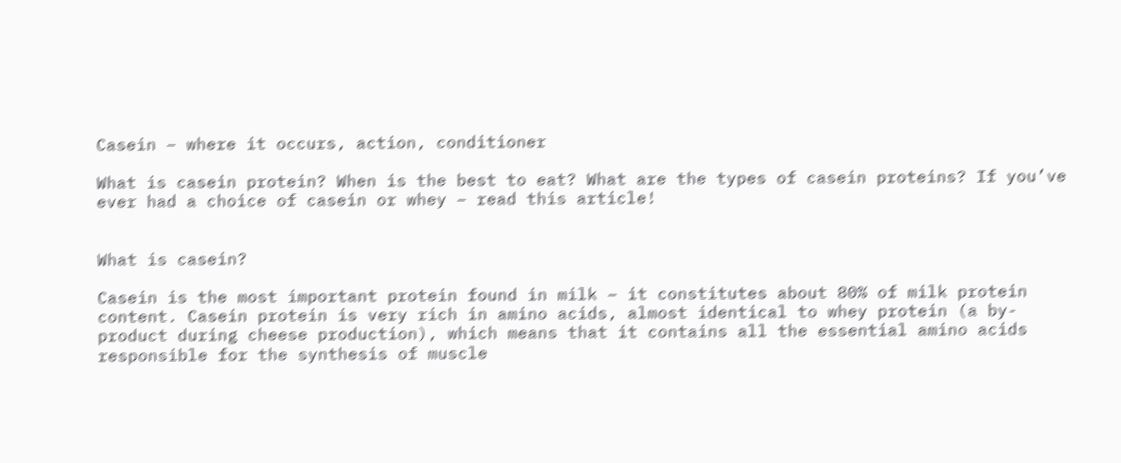Casein – where it occurs, action, conditioner

What is casein protein? When is the best to eat? What are the types of casein proteins? If you’ve ever had a choice of casein or whey – read this article!


What is casein?

Casein is the most important protein found in milk – it constitutes about 80% of milk protein content. Casein protein is very rich in amino acids, almost identical to whey protein (a by-product during cheese production), which means that it contains all the essential amino acids responsible for the synthesis of muscle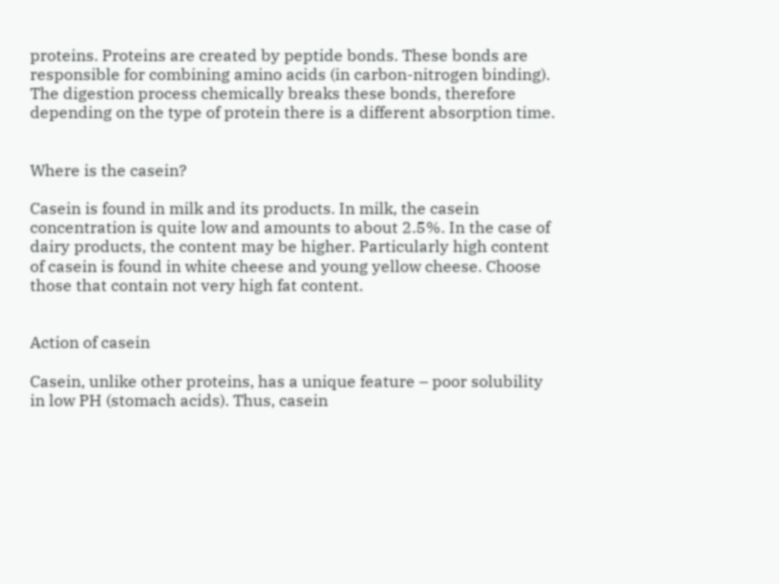proteins. Proteins are created by peptide bonds. These bonds are responsible for combining amino acids (in carbon-nitrogen binding). The digestion process chemically breaks these bonds, therefore depending on the type of protein there is a different absorption time.


Where is the casein?

Casein is found in milk and its products. In milk, the casein concentration is quite low and amounts to about 2.5%. In the case of dairy products, the content may be higher. Particularly high content of casein is found in white cheese and young yellow cheese. Choose those that contain not very high fat content.


Action of casein

Casein, unlike other proteins, has a unique feature – poor solubility in low PH (stomach acids). Thus, casein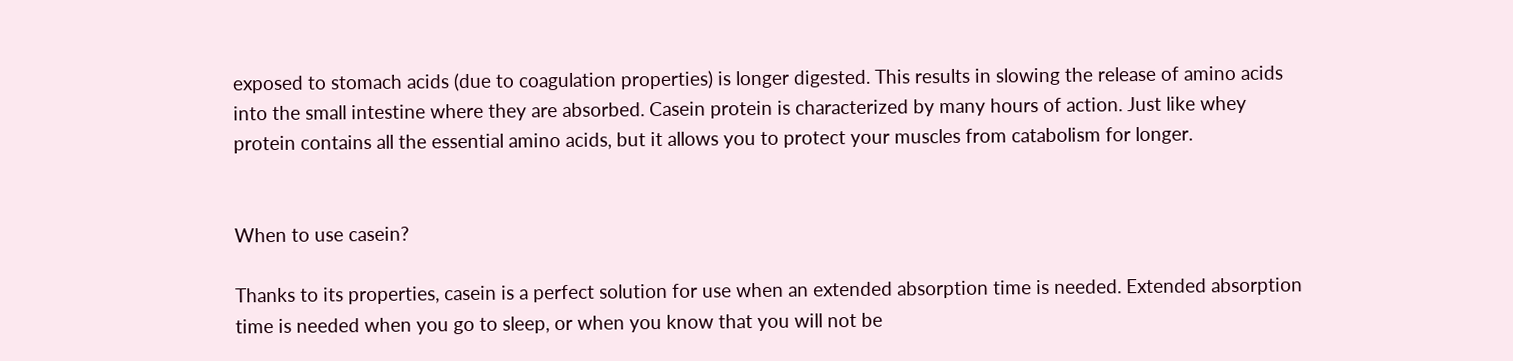exposed to stomach acids (due to coagulation properties) is longer digested. This results in slowing the release of amino acids into the small intestine where they are absorbed. Casein protein is characterized by many hours of action. Just like whey protein contains all the essential amino acids, but it allows you to protect your muscles from catabolism for longer.


When to use casein?

Thanks to its properties, casein is a perfect solution for use when an extended absorption time is needed. Extended absorption time is needed when you go to sleep, or when you know that you will not be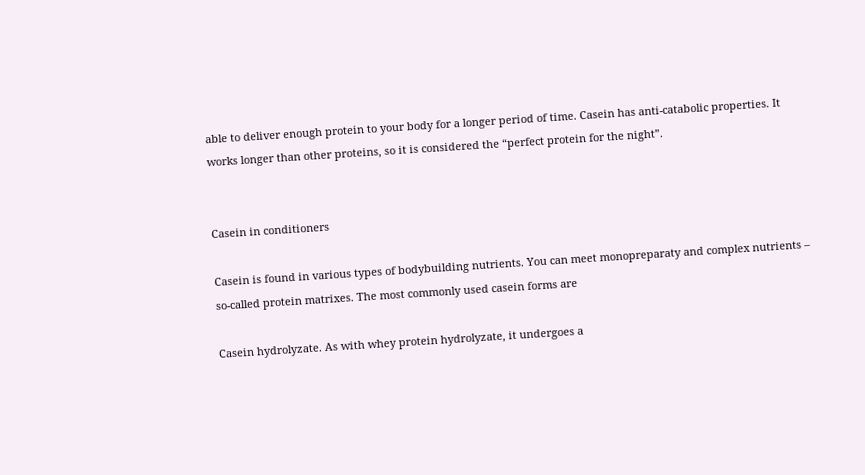able to deliver enough protein to your body for a longer period of time. Casein has anti-catabolic properties. It works longer than other proteins, so it is considered the “perfect protein for the night”.


Casein in conditioners

Casein is found in various types of bodybuilding nutrients. You can meet monopreparaty and complex nutrients – so-called protein matrixes. The most commonly used casein forms are

Casein hydrolyzate. As with whey protein hydrolyzate, it undergoes a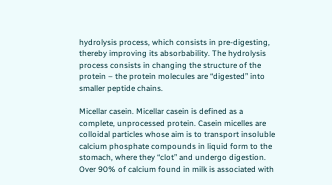hydrolysis process, which consists in pre-digesting, thereby improving its absorbability. The hydrolysis process consists in changing the structure of the protein – the protein molecules are “digested” into smaller peptide chains.

Micellar casein. Micellar casein is defined as a complete, unprocessed protein. Casein micelles are colloidal particles whose aim is to transport insoluble calcium phosphate compounds in liquid form to the stomach, where they “clot” and undergo digestion. Over 90% of calcium found in milk is associated with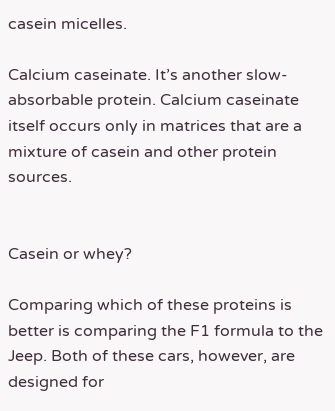casein micelles.

Calcium caseinate. It’s another slow-absorbable protein. Calcium caseinate itself occurs only in matrices that are a mixture of casein and other protein sources.


Casein or whey?

Comparing which of these proteins is better is comparing the F1 formula to the Jeep. Both of these cars, however, are designed for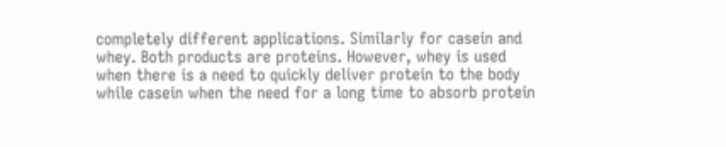completely different applications. Similarly for casein and whey. Both products are proteins. However, whey is used when there is a need to quickly deliver protein to the body while casein when the need for a long time to absorb protein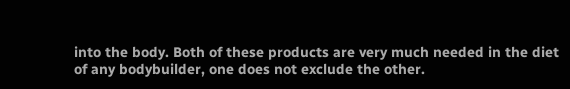into the body. Both of these products are very much needed in the diet of any bodybuilder, one does not exclude the other.